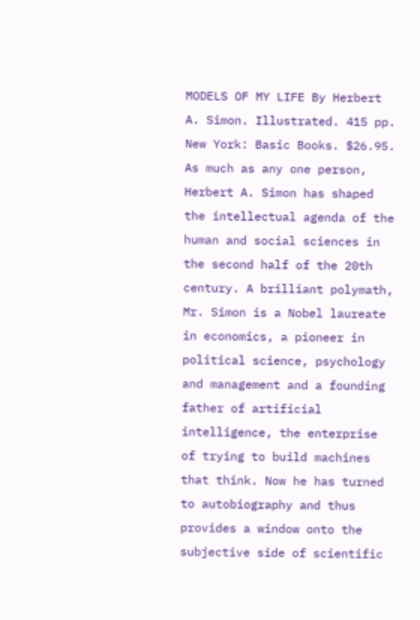MODELS OF MY LIFE By Herbert A. Simon. Illustrated. 415 pp. New York: Basic Books. $26.95.
As much as any one person, Herbert A. Simon has shaped the intellectual agenda of the human and social sciences in the second half of the 20th century. A brilliant polymath, Mr. Simon is a Nobel laureate in economics, a pioneer in political science, psychology and management and a founding father of artificial intelligence, the enterprise of trying to build machines that think. Now he has turned to autobiography and thus provides a window onto the subjective side of scientific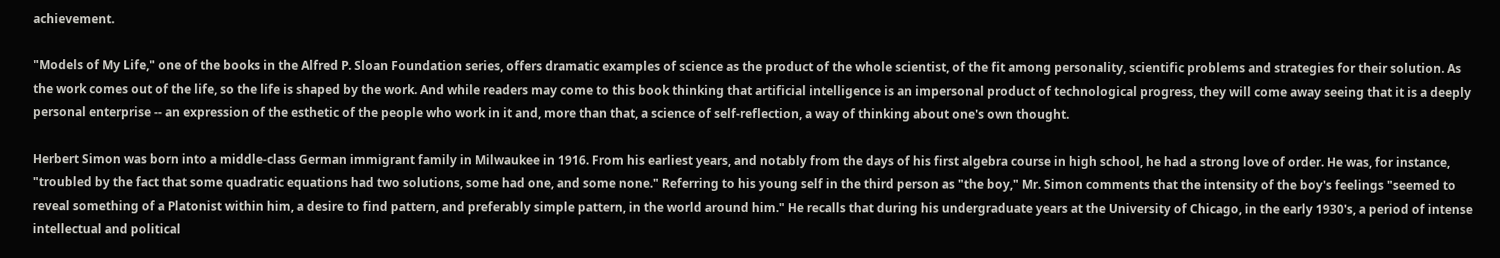achievement.

"Models of My Life," one of the books in the Alfred P. Sloan Foundation series, offers dramatic examples of science as the product of the whole scientist, of the fit among personality, scientific problems and strategies for their solution. As the work comes out of the life, so the life is shaped by the work. And while readers may come to this book thinking that artificial intelligence is an impersonal product of technological progress, they will come away seeing that it is a deeply personal enterprise -- an expression of the esthetic of the people who work in it and, more than that, a science of self-reflection, a way of thinking about one's own thought.

Herbert Simon was born into a middle-class German immigrant family in Milwaukee in 1916. From his earliest years, and notably from the days of his first algebra course in high school, he had a strong love of order. He was, for instance, "troubled by the fact that some quadratic equations had two solutions, some had one, and some none." Referring to his young self in the third person as "the boy," Mr. Simon comments that the intensity of the boy's feelings "seemed to reveal something of a Platonist within him, a desire to find pattern, and preferably simple pattern, in the world around him." He recalls that during his undergraduate years at the University of Chicago, in the early 1930's, a period of intense intellectual and political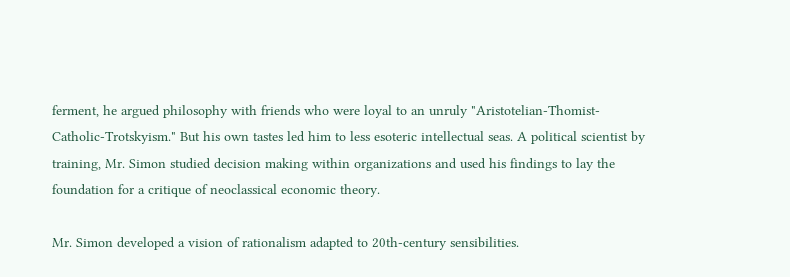ferment, he argued philosophy with friends who were loyal to an unruly "Aristotelian-Thomist-Catholic-Trotskyism." But his own tastes led him to less esoteric intellectual seas. A political scientist by training, Mr. Simon studied decision making within organizations and used his findings to lay the foundation for a critique of neoclassical economic theory.

Mr. Simon developed a vision of rationalism adapted to 20th-century sensibilities.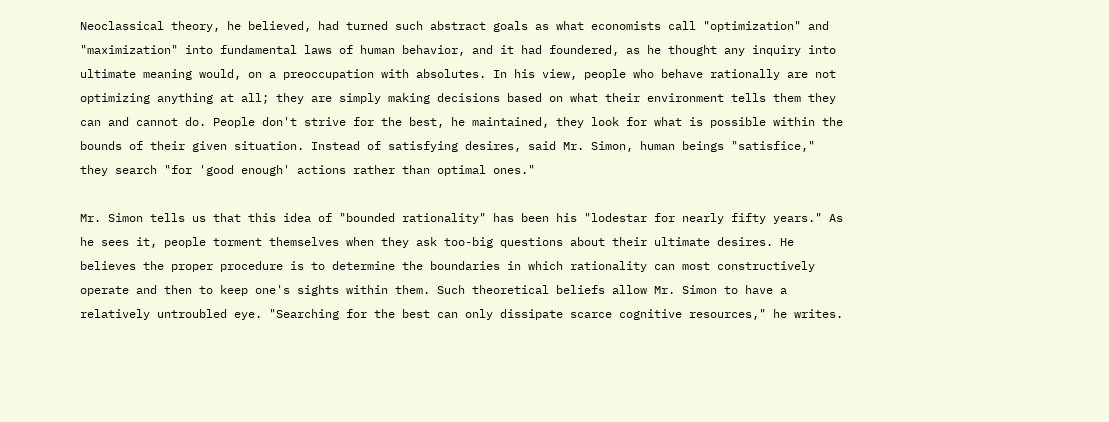Neoclassical theory, he believed, had turned such abstract goals as what economists call "optimization" and "maximization" into fundamental laws of human behavior, and it had foundered, as he thought any inquiry into ultimate meaning would, on a preoccupation with absolutes. In his view, people who behave rationally are not optimizing anything at all; they are simply making decisions based on what their environment tells them they can and cannot do. People don't strive for the best, he maintained, they look for what is possible within the bounds of their given situation. Instead of satisfying desires, said Mr. Simon, human beings "satisfice," they search "for 'good enough' actions rather than optimal ones."

Mr. Simon tells us that this idea of "bounded rationality" has been his "lodestar for nearly fifty years." As he sees it, people torment themselves when they ask too-big questions about their ultimate desires. He believes the proper procedure is to determine the boundaries in which rationality can most constructively operate and then to keep one's sights within them. Such theoretical beliefs allow Mr. Simon to have a relatively untroubled eye. "Searching for the best can only dissipate scarce cognitive resources," he writes.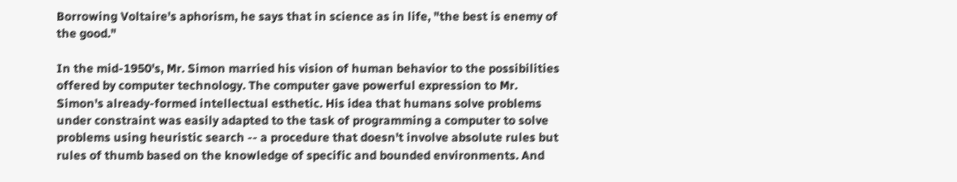Borrowing Voltaire's aphorism, he says that in science as in life, "the best is enemy of the good."

In the mid-1950's, Mr. Simon married his vision of human behavior to the possibilities offered by computer technology. The computer gave powerful expression to Mr. Simon's already-formed intellectual esthetic. His idea that humans solve problems under constraint was easily adapted to the task of programming a computer to solve problems using heuristic search -- a procedure that doesn't involve absolute rules but rules of thumb based on the knowledge of specific and bounded environments. And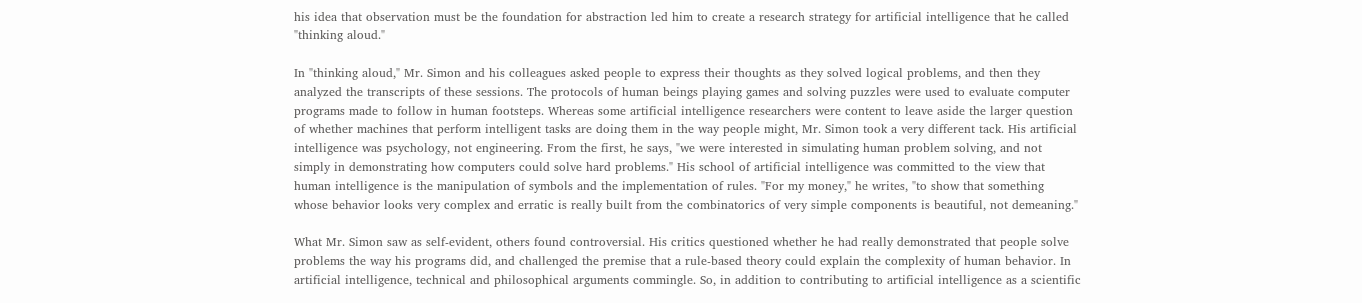his idea that observation must be the foundation for abstraction led him to create a research strategy for artificial intelligence that he called "thinking aloud."

In "thinking aloud," Mr. Simon and his colleagues asked people to express their thoughts as they solved logical problems, and then they analyzed the transcripts of these sessions. The protocols of human beings playing games and solving puzzles were used to evaluate computer programs made to follow in human footsteps. Whereas some artificial intelligence researchers were content to leave aside the larger question of whether machines that perform intelligent tasks are doing them in the way people might, Mr. Simon took a very different tack. His artificial intelligence was psychology, not engineering. From the first, he says, "we were interested in simulating human problem solving, and not simply in demonstrating how computers could solve hard problems." His school of artificial intelligence was committed to the view that human intelligence is the manipulation of symbols and the implementation of rules. "For my money," he writes, "to show that something whose behavior looks very complex and erratic is really built from the combinatorics of very simple components is beautiful, not demeaning."

What Mr. Simon saw as self-evident, others found controversial. His critics questioned whether he had really demonstrated that people solve problems the way his programs did, and challenged the premise that a rule-based theory could explain the complexity of human behavior. In artificial intelligence, technical and philosophical arguments commingle. So, in addition to contributing to artificial intelligence as a scientific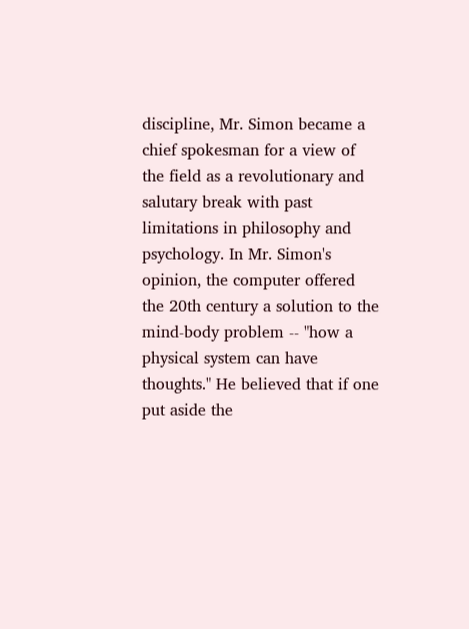discipline, Mr. Simon became a chief spokesman for a view of the field as a revolutionary and salutary break with past limitations in philosophy and psychology. In Mr. Simon's opinion, the computer offered the 20th century a solution to the mind-body problem -- "how a physical system can have thoughts." He believed that if one put aside the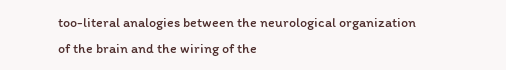too-literal analogies between the neurological organization of the brain and the wiring of the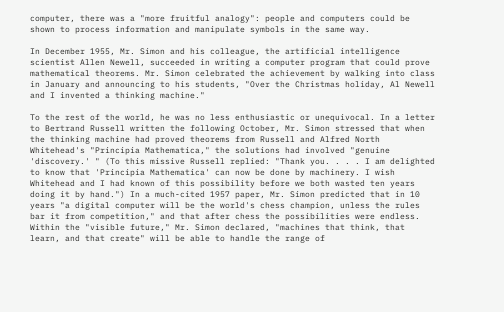computer, there was a "more fruitful analogy": people and computers could be shown to process information and manipulate symbols in the same way.

In December 1955, Mr. Simon and his colleague, the artificial intelligence scientist Allen Newell, succeeded in writing a computer program that could prove mathematical theorems. Mr. Simon celebrated the achievement by walking into class in January and announcing to his students, "Over the Christmas holiday, Al Newell and I invented a thinking machine."

To the rest of the world, he was no less enthusiastic or unequivocal. In a letter to Bertrand Russell written the following October, Mr. Simon stressed that when the thinking machine had proved theorems from Russell and Alfred North Whitehead's "Principia Mathematica," the solutions had involved "genuine 'discovery.' " (To this missive Russell replied: "Thank you. . . . I am delighted to know that 'Principia Mathematica' can now be done by machinery. I wish Whitehead and I had known of this possibility before we both wasted ten years doing it by hand.") In a much-cited 1957 paper, Mr. Simon predicted that in 10 years "a digital computer will be the world's chess champion, unless the rules bar it from competition," and that after chess the possibilities were endless. Within the "visible future," Mr. Simon declared, "machines that think, that learn, and that create" will be able to handle the range of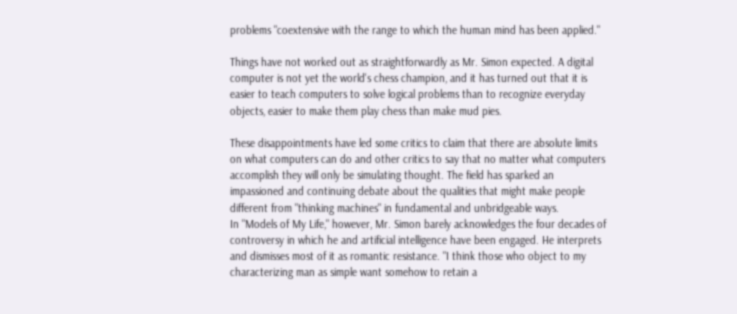problems "coextensive with the range to which the human mind has been applied."

Things have not worked out as straightforwardly as Mr. Simon expected. A digital computer is not yet the world's chess champion, and it has turned out that it is easier to teach computers to solve logical problems than to recognize everyday objects, easier to make them play chess than make mud pies.

These disappointments have led some critics to claim that there are absolute limits on what computers can do and other critics to say that no matter what computers accomplish they will only be simulating thought. The field has sparked an impassioned and continuing debate about the qualities that might make people different from "thinking machines" in fundamental and unbridgeable ways.
In "Models of My Life," however, Mr. Simon barely acknowledges the four decades of controversy in which he and artificial intelligence have been engaged. He interprets and dismisses most of it as romantic resistance. "I think those who object to my characterizing man as simple want somehow to retain a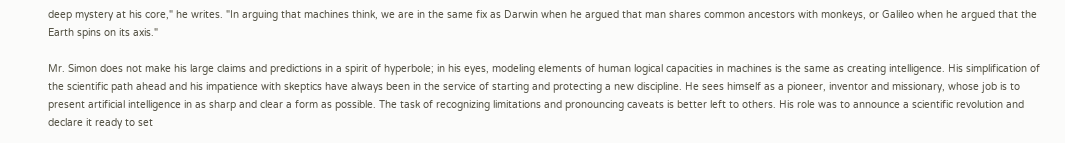deep mystery at his core," he writes. "In arguing that machines think, we are in the same fix as Darwin when he argued that man shares common ancestors with monkeys, or Galileo when he argued that the Earth spins on its axis."

Mr. Simon does not make his large claims and predictions in a spirit of hyperbole; in his eyes, modeling elements of human logical capacities in machines is the same as creating intelligence. His simplification of the scientific path ahead and his impatience with skeptics have always been in the service of starting and protecting a new discipline. He sees himself as a pioneer, inventor and missionary, whose job is to present artificial intelligence in as sharp and clear a form as possible. The task of recognizing limitations and pronouncing caveats is better left to others. His role was to announce a scientific revolution and declare it ready to set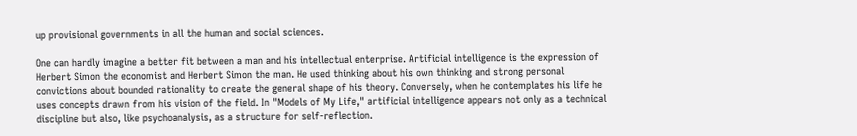up provisional governments in all the human and social sciences.

One can hardly imagine a better fit between a man and his intellectual enterprise. Artificial intelligence is the expression of Herbert Simon the economist and Herbert Simon the man. He used thinking about his own thinking and strong personal convictions about bounded rationality to create the general shape of his theory. Conversely, when he contemplates his life he uses concepts drawn from his vision of the field. In "Models of My Life," artificial intelligence appears not only as a technical discipline but also, like psychoanalysis, as a structure for self-reflection.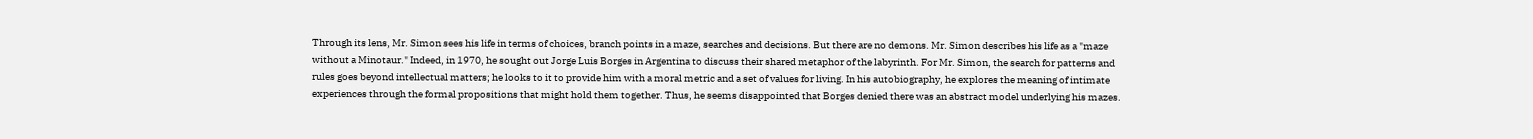Through its lens, Mr. Simon sees his life in terms of choices, branch points in a maze, searches and decisions. But there are no demons. Mr. Simon describes his life as a "maze without a Minotaur." Indeed, in 1970, he sought out Jorge Luis Borges in Argentina to discuss their shared metaphor of the labyrinth. For Mr. Simon, the search for patterns and rules goes beyond intellectual matters; he looks to it to provide him with a moral metric and a set of values for living. In his autobiography, he explores the meaning of intimate experiences through the formal propositions that might hold them together. Thus, he seems disappointed that Borges denied there was an abstract model underlying his mazes.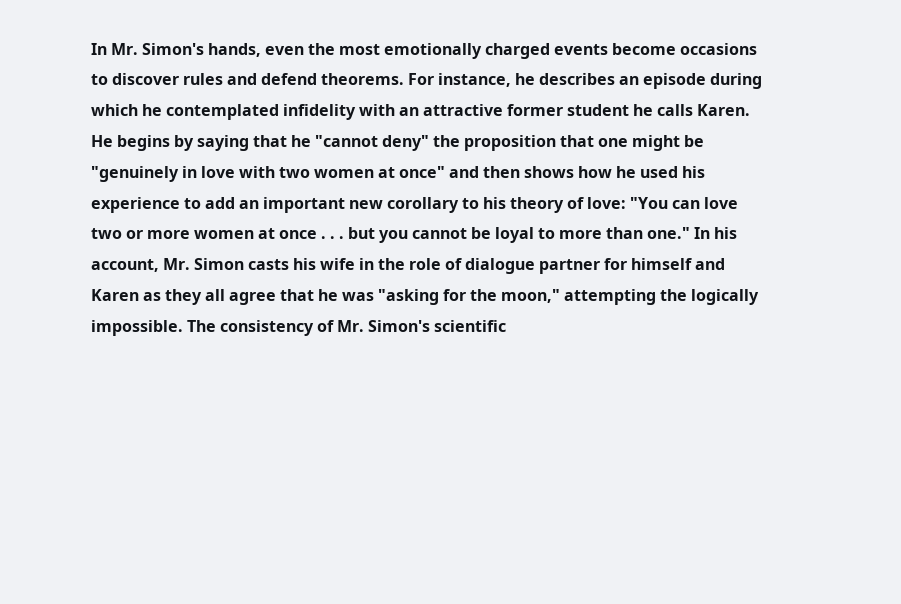In Mr. Simon's hands, even the most emotionally charged events become occasions to discover rules and defend theorems. For instance, he describes an episode during which he contemplated infidelity with an attractive former student he calls Karen. He begins by saying that he "cannot deny" the proposition that one might be "genuinely in love with two women at once" and then shows how he used his experience to add an important new corollary to his theory of love: "You can love two or more women at once . . . but you cannot be loyal to more than one." In his account, Mr. Simon casts his wife in the role of dialogue partner for himself and Karen as they all agree that he was "asking for the moon," attempting the logically impossible. The consistency of Mr. Simon's scientific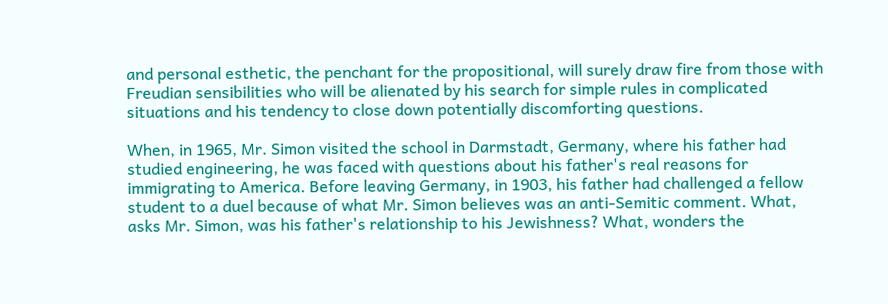and personal esthetic, the penchant for the propositional, will surely draw fire from those with Freudian sensibilities who will be alienated by his search for simple rules in complicated situations and his tendency to close down potentially discomforting questions.

When, in 1965, Mr. Simon visited the school in Darmstadt, Germany, where his father had studied engineering, he was faced with questions about his father's real reasons for immigrating to America. Before leaving Germany, in 1903, his father had challenged a fellow student to a duel because of what Mr. Simon believes was an anti-Semitic comment. What, asks Mr. Simon, was his father's relationship to his Jewishness? What, wonders the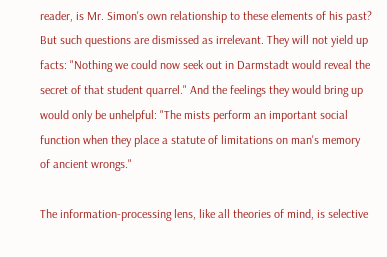reader, is Mr. Simon's own relationship to these elements of his past? But such questions are dismissed as irrelevant. They will not yield up facts: "Nothing we could now seek out in Darmstadt would reveal the secret of that student quarrel." And the feelings they would bring up would only be unhelpful: "The mists perform an important social function when they place a statute of limitations on man's memory of ancient wrongs."

The information-processing lens, like all theories of mind, is selective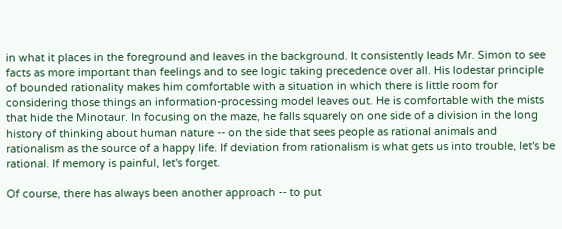in what it places in the foreground and leaves in the background. It consistently leads Mr. Simon to see facts as more important than feelings and to see logic taking precedence over all. His lodestar principle of bounded rationality makes him comfortable with a situation in which there is little room for considering those things an information-processing model leaves out. He is comfortable with the mists that hide the Minotaur. In focusing on the maze, he falls squarely on one side of a division in the long history of thinking about human nature -- on the side that sees people as rational animals and rationalism as the source of a happy life. If deviation from rationalism is what gets us into trouble, let's be rational. If memory is painful, let's forget.

Of course, there has always been another approach -- to put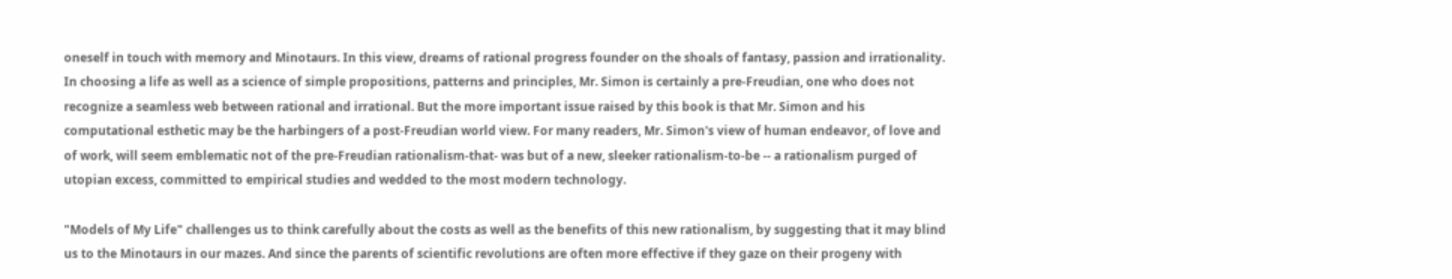oneself in touch with memory and Minotaurs. In this view, dreams of rational progress founder on the shoals of fantasy, passion and irrationality. In choosing a life as well as a science of simple propositions, patterns and principles, Mr. Simon is certainly a pre-Freudian, one who does not recognize a seamless web between rational and irrational. But the more important issue raised by this book is that Mr. Simon and his computational esthetic may be the harbingers of a post-Freudian world view. For many readers, Mr. Simon's view of human endeavor, of love and of work, will seem emblematic not of the pre-Freudian rationalism-that- was but of a new, sleeker rationalism-to-be -- a rationalism purged of utopian excess, committed to empirical studies and wedded to the most modern technology.

"Models of My Life" challenges us to think carefully about the costs as well as the benefits of this new rationalism, by suggesting that it may blind us to the Minotaurs in our mazes. And since the parents of scientific revolutions are often more effective if they gaze on their progeny with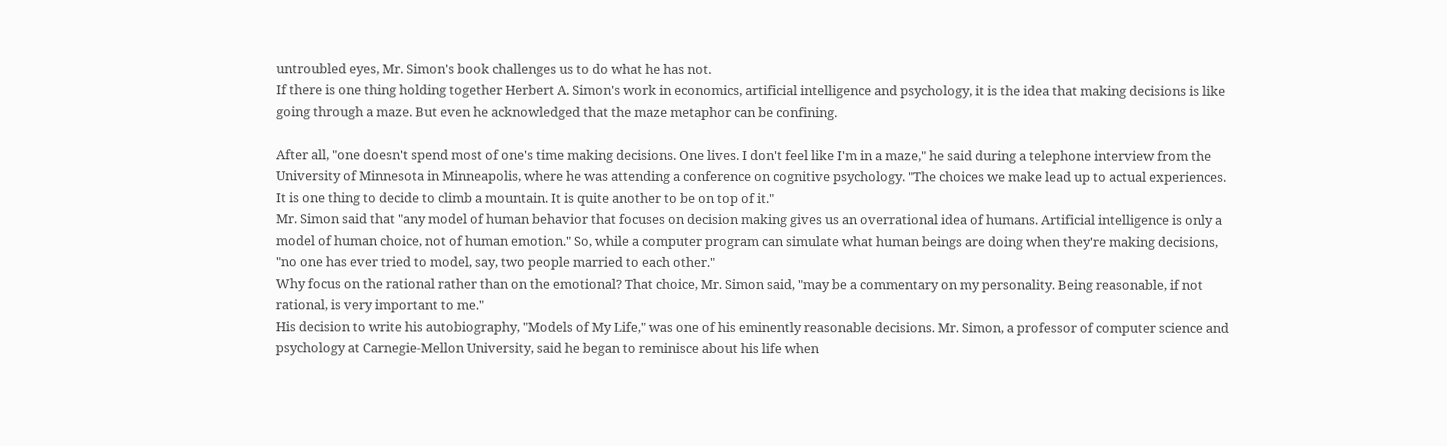untroubled eyes, Mr. Simon's book challenges us to do what he has not.
If there is one thing holding together Herbert A. Simon's work in economics, artificial intelligence and psychology, it is the idea that making decisions is like going through a maze. But even he acknowledged that the maze metaphor can be confining.

After all, "one doesn't spend most of one's time making decisions. One lives. I don't feel like I'm in a maze," he said during a telephone interview from the University of Minnesota in Minneapolis, where he was attending a conference on cognitive psychology. "The choices we make lead up to actual experiences. It is one thing to decide to climb a mountain. It is quite another to be on top of it."
Mr. Simon said that "any model of human behavior that focuses on decision making gives us an overrational idea of humans. Artificial intelligence is only a model of human choice, not of human emotion." So, while a computer program can simulate what human beings are doing when they're making decisions, "no one has ever tried to model, say, two people married to each other."
Why focus on the rational rather than on the emotional? That choice, Mr. Simon said, "may be a commentary on my personality. Being reasonable, if not rational, is very important to me."
His decision to write his autobiography, "Models of My Life," was one of his eminently reasonable decisions. Mr. Simon, a professor of computer science and psychology at Carnegie-Mellon University, said he began to reminisce about his life when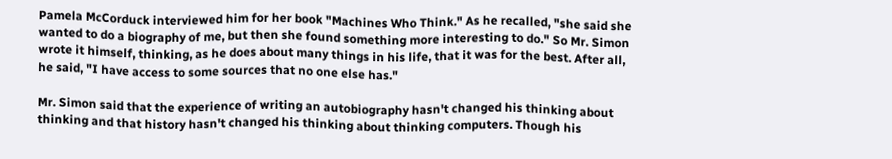Pamela McCorduck interviewed him for her book "Machines Who Think." As he recalled, "she said she wanted to do a biography of me, but then she found something more interesting to do." So Mr. Simon wrote it himself, thinking, as he does about many things in his life, that it was for the best. After all, he said, "I have access to some sources that no one else has."

Mr. Simon said that the experience of writing an autobiography hasn't changed his thinking about thinking and that history hasn't changed his thinking about thinking computers. Though his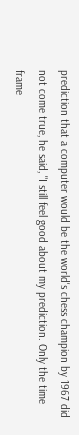prediction that a computer would be the world's chess champion by 1967 did not come true, he said, "I still feel good about my prediction. Only the time frame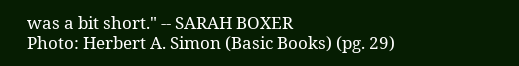was a bit short." -- SARAH BOXER
Photo: Herbert A. Simon (Basic Books) (pg. 29)